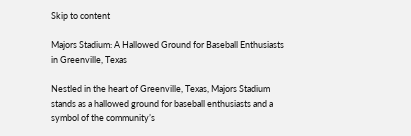Skip to content

Majors Stadium: A Hallowed Ground for Baseball Enthusiasts in Greenville, Texas

Nestled in the heart of Greenville, Texas, Majors Stadium stands as a hallowed ground for baseball enthusiasts and a symbol of the community’s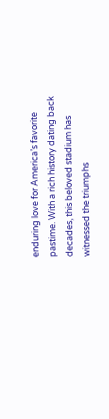enduring love for America’s favorite pastime. With a rich history dating back decades, this beloved stadium has witnessed the triumphs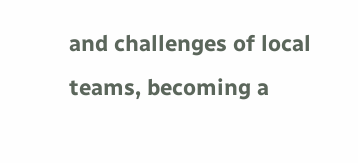and challenges of local teams, becoming a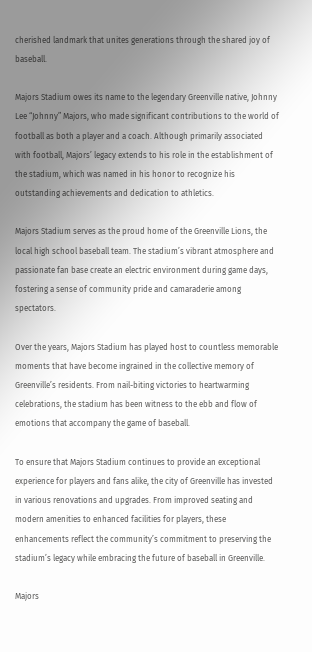cherished landmark that unites generations through the shared joy of baseball.

Majors Stadium owes its name to the legendary Greenville native, Johnny Lee “Johnny” Majors, who made significant contributions to the world of football as both a player and a coach. Although primarily associated with football, Majors’ legacy extends to his role in the establishment of the stadium, which was named in his honor to recognize his outstanding achievements and dedication to athletics.

Majors Stadium serves as the proud home of the Greenville Lions, the local high school baseball team. The stadium’s vibrant atmosphere and passionate fan base create an electric environment during game days, fostering a sense of community pride and camaraderie among spectators.

Over the years, Majors Stadium has played host to countless memorable moments that have become ingrained in the collective memory of Greenville’s residents. From nail-biting victories to heartwarming celebrations, the stadium has been witness to the ebb and flow of emotions that accompany the game of baseball.

To ensure that Majors Stadium continues to provide an exceptional experience for players and fans alike, the city of Greenville has invested in various renovations and upgrades. From improved seating and modern amenities to enhanced facilities for players, these enhancements reflect the community’s commitment to preserving the stadium’s legacy while embracing the future of baseball in Greenville.

Majors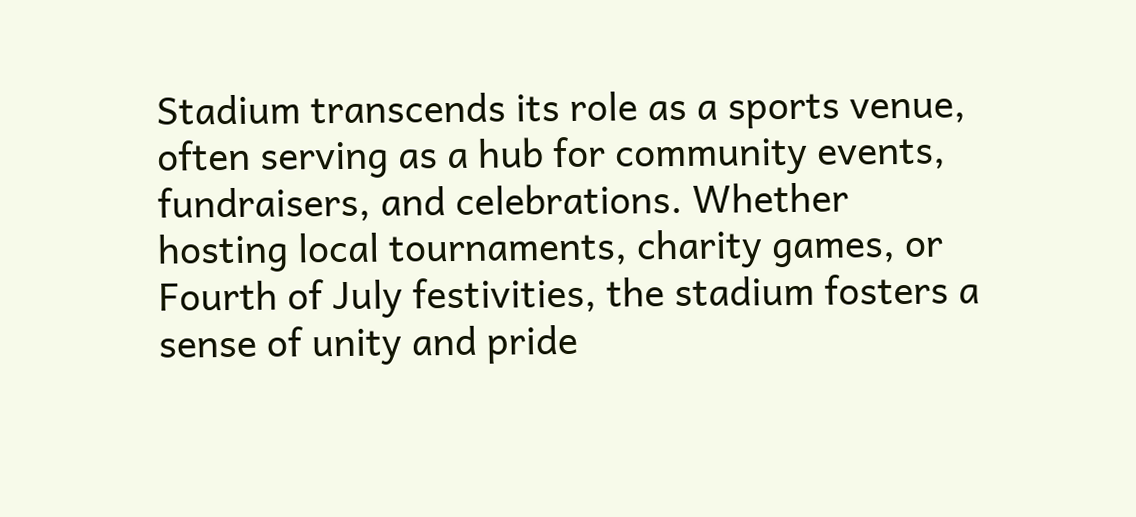Stadium transcends its role as a sports venue, often serving as a hub for community events, fundraisers, and celebrations. Whether hosting local tournaments, charity games, or Fourth of July festivities, the stadium fosters a sense of unity and pride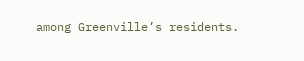among Greenville’s residents.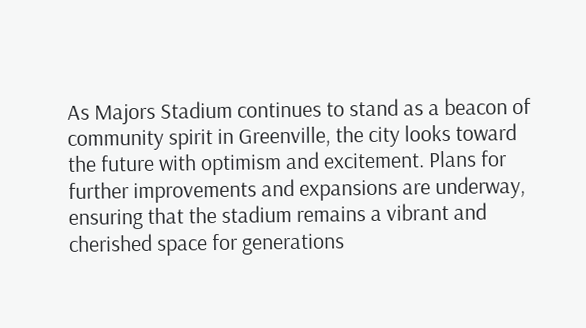As Majors Stadium continues to stand as a beacon of community spirit in Greenville, the city looks toward the future with optimism and excitement. Plans for further improvements and expansions are underway, ensuring that the stadium remains a vibrant and cherished space for generations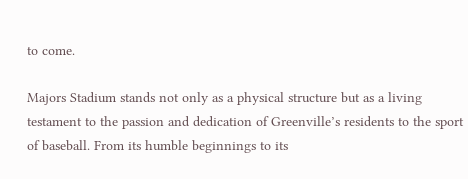to come.

Majors Stadium stands not only as a physical structure but as a living testament to the passion and dedication of Greenville’s residents to the sport of baseball. From its humble beginnings to its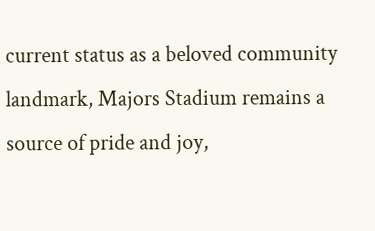current status as a beloved community landmark, Majors Stadium remains a source of pride and joy,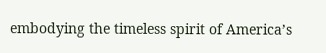embodying the timeless spirit of America’s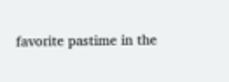favorite pastime in the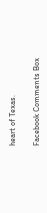heart of Texas.

Facebook Comments Box